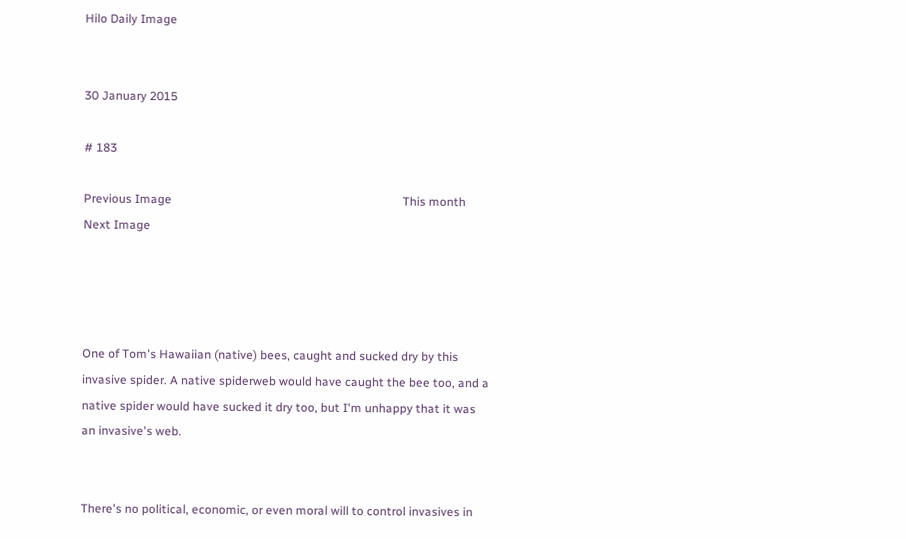Hilo Daily Image


30 January 2015

# 183

Previous Image                                                                             This month                                                                                      Next Image




One of Tom's Hawaiian (native) bees, caught and sucked dry by this invasive spider. A native spiderweb would have caught the bee too, and a native spider would have sucked it dry too, but I'm unhappy that it was an invasive's web.


There's no political, economic, or even moral will to control invasives in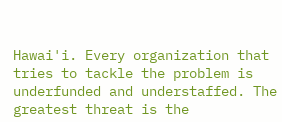Hawai'i. Every organization that tries to tackle the problem is underfunded and understaffed. The greatest threat is the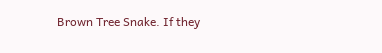Brown Tree Snake. If they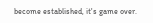become established, it's game over.